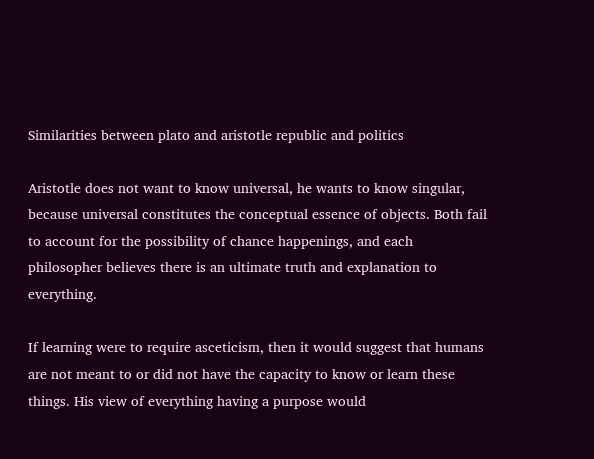Similarities between plato and aristotle republic and politics

Aristotle does not want to know universal, he wants to know singular, because universal constitutes the conceptual essence of objects. Both fail to account for the possibility of chance happenings, and each philosopher believes there is an ultimate truth and explanation to everything.

If learning were to require asceticism, then it would suggest that humans are not meant to or did not have the capacity to know or learn these things. His view of everything having a purpose would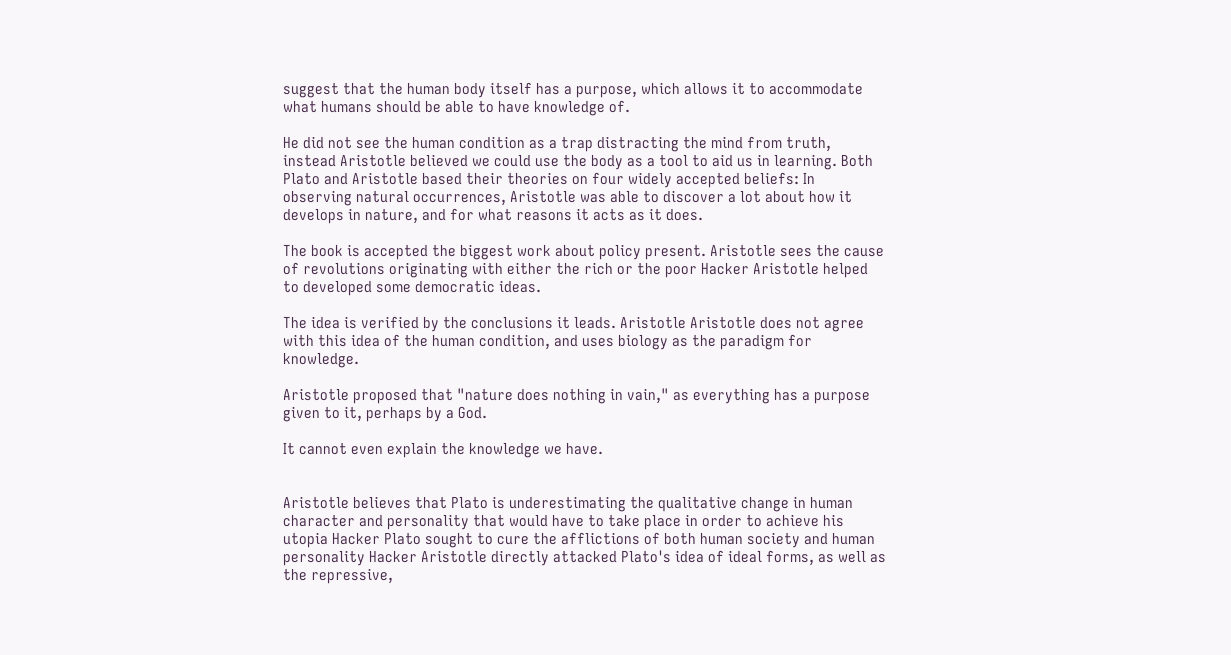suggest that the human body itself has a purpose, which allows it to accommodate what humans should be able to have knowledge of.

He did not see the human condition as a trap distracting the mind from truth, instead Aristotle believed we could use the body as a tool to aid us in learning. Both Plato and Aristotle based their theories on four widely accepted beliefs: In observing natural occurrences, Aristotle was able to discover a lot about how it develops in nature, and for what reasons it acts as it does.

The book is accepted the biggest work about policy present. Aristotle sees the cause of revolutions originating with either the rich or the poor Hacker Aristotle helped to developed some democratic ideas.

The idea is verified by the conclusions it leads. Aristotle Aristotle does not agree with this idea of the human condition, and uses biology as the paradigm for knowledge.

Aristotle proposed that "nature does nothing in vain," as everything has a purpose given to it, perhaps by a God.

It cannot even explain the knowledge we have.


Aristotle believes that Plato is underestimating the qualitative change in human character and personality that would have to take place in order to achieve his utopia Hacker Plato sought to cure the afflictions of both human society and human personality Hacker Aristotle directly attacked Plato's idea of ideal forms, as well as the repressive,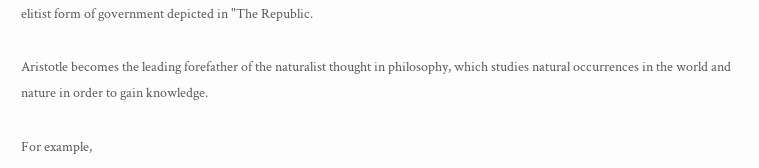elitist form of government depicted in "The Republic.

Aristotle becomes the leading forefather of the naturalist thought in philosophy, which studies natural occurrences in the world and nature in order to gain knowledge.

For example,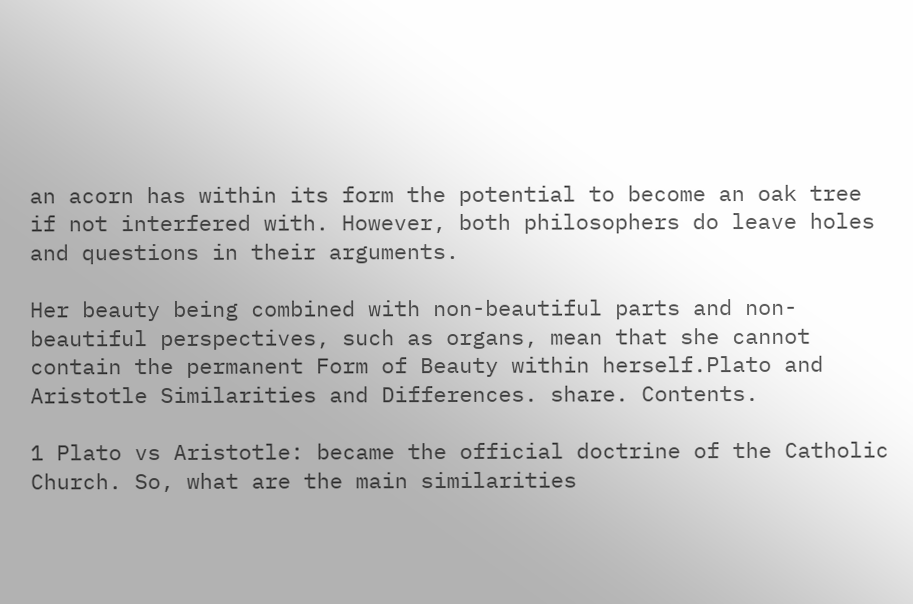an acorn has within its form the potential to become an oak tree if not interfered with. However, both philosophers do leave holes and questions in their arguments.

Her beauty being combined with non-beautiful parts and non-beautiful perspectives, such as organs, mean that she cannot contain the permanent Form of Beauty within herself.Plato and Aristotle Similarities and Differences. share. Contents.

1 Plato vs Aristotle: became the official doctrine of the Catholic Church. So, what are the main similarities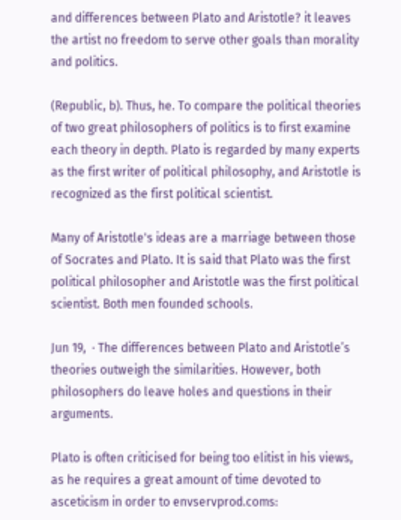and differences between Plato and Aristotle? it leaves the artist no freedom to serve other goals than morality and politics.

(Republic, b). Thus, he. To compare the political theories of two great philosophers of politics is to first examine each theory in depth. Plato is regarded by many experts as the first writer of political philosophy, and Aristotle is recognized as the first political scientist.

Many of Aristotle's ideas are a marriage between those of Socrates and Plato. It is said that Plato was the first political philosopher and Aristotle was the first political scientist. Both men founded schools.

Jun 19,  · The differences between Plato and Aristotle’s theories outweigh the similarities. However, both philosophers do leave holes and questions in their arguments.

Plato is often criticised for being too elitist in his views, as he requires a great amount of time devoted to asceticism in order to envservprod.coms: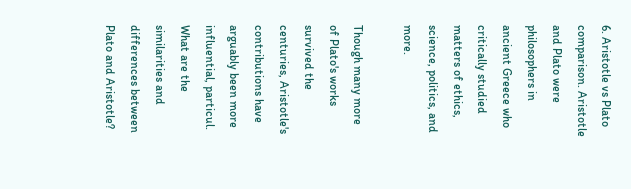6. Aristotle vs Plato comparison. Aristotle and Plato were philosophers in ancient Greece who critically studied matters of ethics, science, politics, and more.

Though many more of Plato's works survived the centuries, Aristotle's contributions have arguably been more influential, particul. What are the similarities and differences between Plato and Aristotle?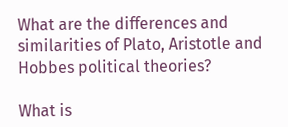What are the differences and similarities of Plato, Aristotle and Hobbes political theories?

What is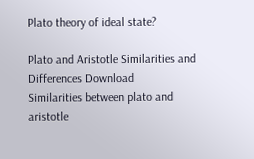Plato theory of ideal state?

Plato and Aristotle Similarities and Differences Download
Similarities between plato and aristotle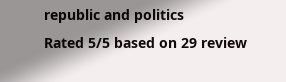republic and politics
Rated 5/5 based on 29 review